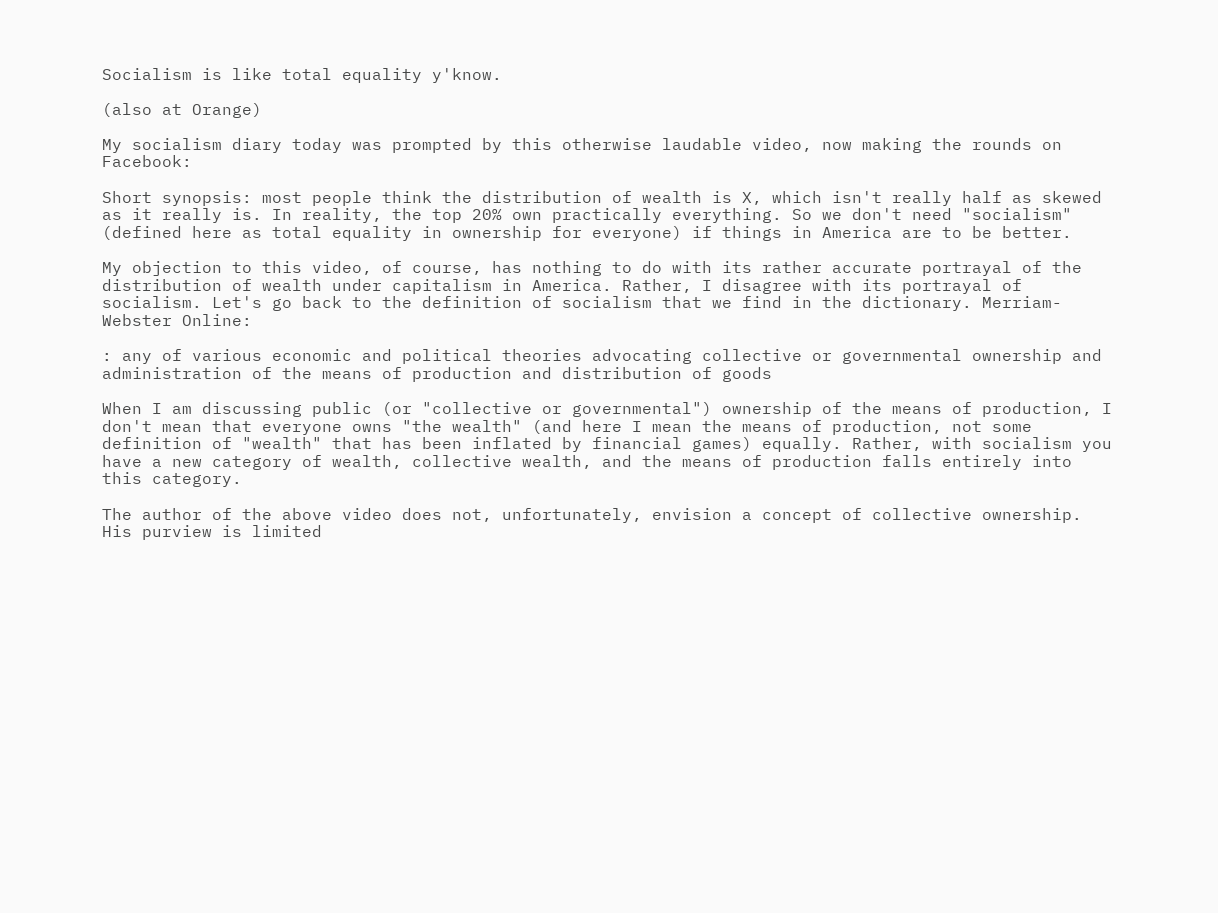Socialism is like total equality y'know.

(also at Orange)

My socialism diary today was prompted by this otherwise laudable video, now making the rounds on Facebook:

Short synopsis: most people think the distribution of wealth is X, which isn't really half as skewed as it really is. In reality, the top 20% own practically everything. So we don't need "socialism" (defined here as total equality in ownership for everyone) if things in America are to be better.

My objection to this video, of course, has nothing to do with its rather accurate portrayal of the distribution of wealth under capitalism in America. Rather, I disagree with its portrayal of socialism. Let's go back to the definition of socialism that we find in the dictionary. Merriam-Webster Online:

: any of various economic and political theories advocating collective or governmental ownership and administration of the means of production and distribution of goods

When I am discussing public (or "collective or governmental") ownership of the means of production, I don't mean that everyone owns "the wealth" (and here I mean the means of production, not some definition of "wealth" that has been inflated by financial games) equally. Rather, with socialism you have a new category of wealth, collective wealth, and the means of production falls entirely into this category.

The author of the above video does not, unfortunately, envision a concept of collective ownership. His purview is limited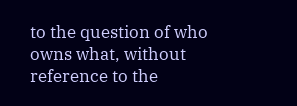to the question of who owns what, without reference to the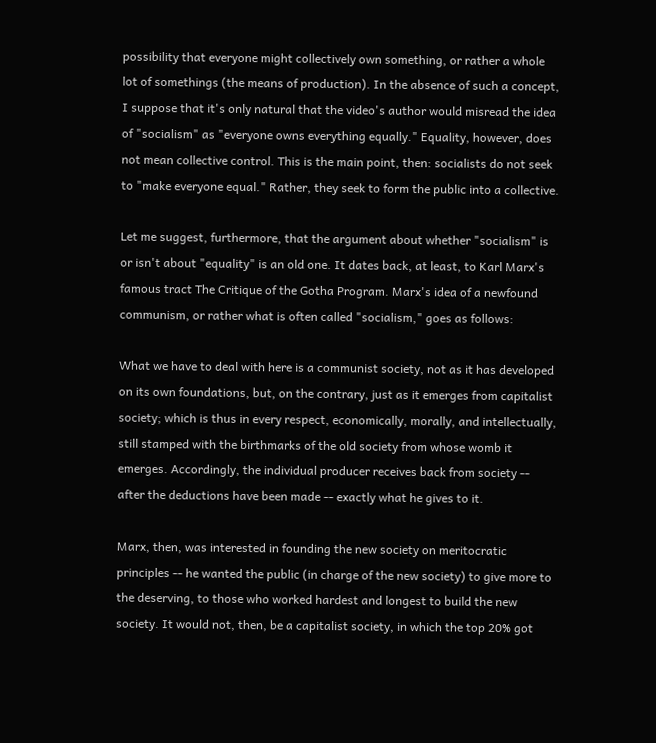possibility that everyone might collectively own something, or rather a whole lot of somethings (the means of production). In the absence of such a concept, I suppose that it's only natural that the video's author would misread the idea of "socialism" as "everyone owns everything equally." Equality, however, does not mean collective control. This is the main point, then: socialists do not seek to "make everyone equal." Rather, they seek to form the public into a collective.

Let me suggest, furthermore, that the argument about whether "socialism" is or isn't about "equality" is an old one. It dates back, at least, to Karl Marx's famous tract The Critique of the Gotha Program. Marx's idea of a newfound communism, or rather what is often called "socialism," goes as follows:

What we have to deal with here is a communist society, not as it has developed on its own foundations, but, on the contrary, just as it emerges from capitalist society; which is thus in every respect, economically, morally, and intellectually, still stamped with the birthmarks of the old society from whose womb it emerges. Accordingly, the individual producer receives back from society -- after the deductions have been made -- exactly what he gives to it.

Marx, then, was interested in founding the new society on meritocratic principles -- he wanted the public (in charge of the new society) to give more to the deserving, to those who worked hardest and longest to build the new society. It would not, then, be a capitalist society, in which the top 20% got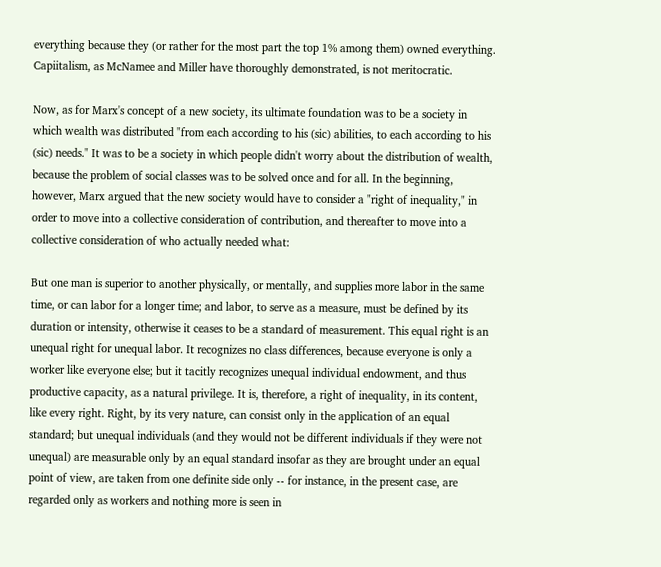everything because they (or rather for the most part the top 1% among them) owned everything. Capiitalism, as McNamee and Miller have thoroughly demonstrated, is not meritocratic.

Now, as for Marx's concept of a new society, its ultimate foundation was to be a society in which wealth was distributed "from each according to his (sic) abilities, to each according to his (sic) needs." It was to be a society in which people didn't worry about the distribution of wealth, because the problem of social classes was to be solved once and for all. In the beginning, however, Marx argued that the new society would have to consider a "right of inequality," in order to move into a collective consideration of contribution, and thereafter to move into a collective consideration of who actually needed what:

But one man is superior to another physically, or mentally, and supplies more labor in the same time, or can labor for a longer time; and labor, to serve as a measure, must be defined by its duration or intensity, otherwise it ceases to be a standard of measurement. This equal right is an unequal right for unequal labor. It recognizes no class differences, because everyone is only a worker like everyone else; but it tacitly recognizes unequal individual endowment, and thus productive capacity, as a natural privilege. It is, therefore, a right of inequality, in its content, like every right. Right, by its very nature, can consist only in the application of an equal standard; but unequal individuals (and they would not be different individuals if they were not unequal) are measurable only by an equal standard insofar as they are brought under an equal point of view, are taken from one definite side only -- for instance, in the present case, are regarded only as workers and nothing more is seen in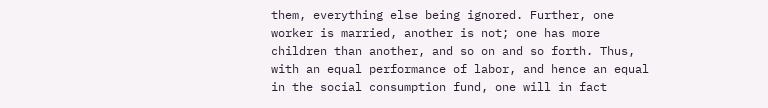them, everything else being ignored. Further, one worker is married, another is not; one has more children than another, and so on and so forth. Thus, with an equal performance of labor, and hence an equal in the social consumption fund, one will in fact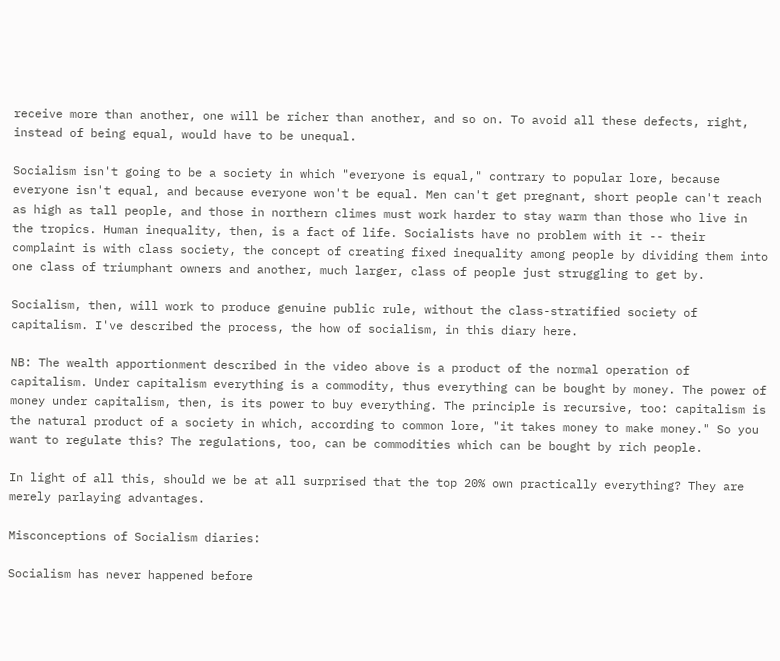receive more than another, one will be richer than another, and so on. To avoid all these defects, right, instead of being equal, would have to be unequal.

Socialism isn't going to be a society in which "everyone is equal," contrary to popular lore, because everyone isn't equal, and because everyone won't be equal. Men can't get pregnant, short people can't reach as high as tall people, and those in northern climes must work harder to stay warm than those who live in the tropics. Human inequality, then, is a fact of life. Socialists have no problem with it -- their complaint is with class society, the concept of creating fixed inequality among people by dividing them into one class of triumphant owners and another, much larger, class of people just struggling to get by.

Socialism, then, will work to produce genuine public rule, without the class-stratified society of capitalism. I've described the process, the how of socialism, in this diary here.

NB: The wealth apportionment described in the video above is a product of the normal operation of capitalism. Under capitalism everything is a commodity, thus everything can be bought by money. The power of money under capitalism, then, is its power to buy everything. The principle is recursive, too: capitalism is the natural product of a society in which, according to common lore, "it takes money to make money." So you want to regulate this? The regulations, too, can be commodities which can be bought by rich people.

In light of all this, should we be at all surprised that the top 20% own practically everything? They are merely parlaying advantages.

Misconceptions of Socialism diaries:

Socialism has never happened before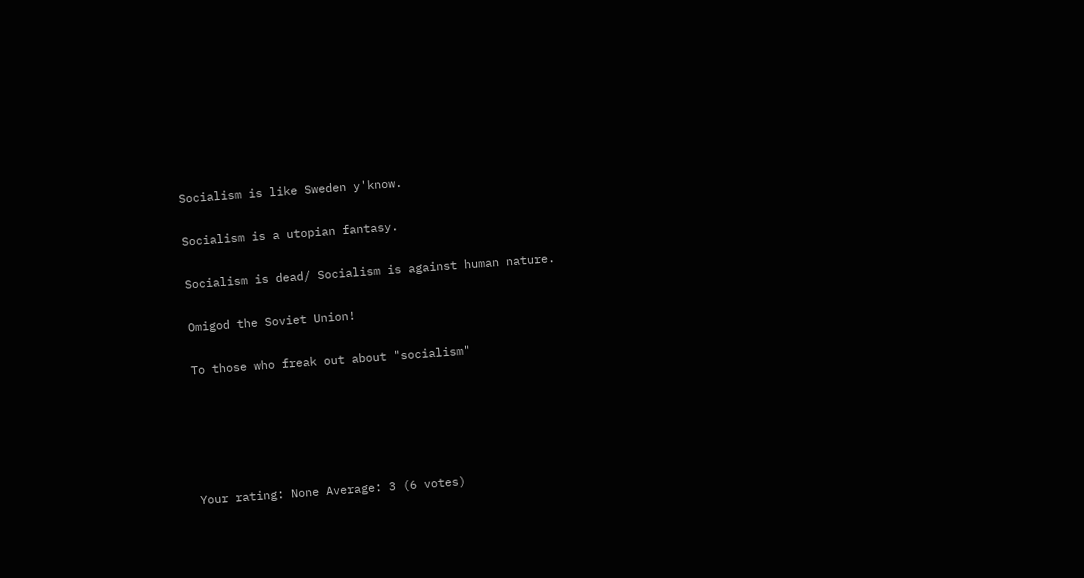Socialism is like Sweden y'know.

Socialism is a utopian fantasy.

Socialism is dead/ Socialism is against human nature.

Omigod the Soviet Union!

To those who freak out about "socialism"





Your rating: None Average: 3 (6 votes)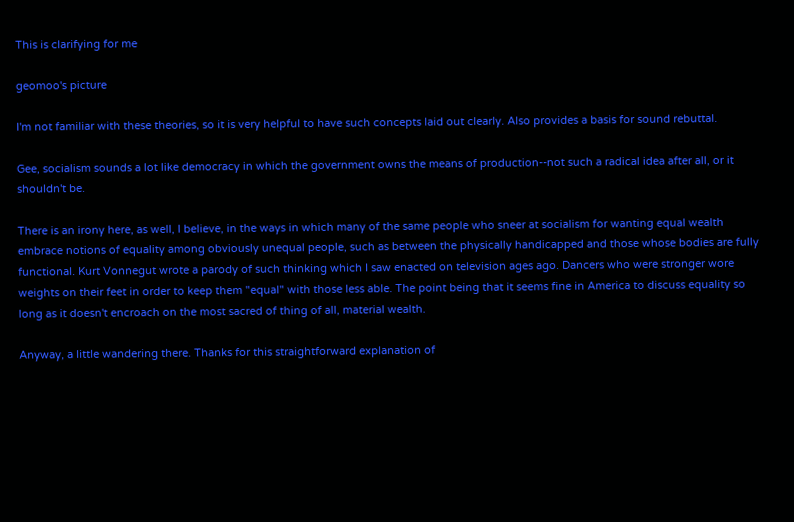This is clarifying for me

geomoo's picture

I'm not familiar with these theories, so it is very helpful to have such concepts laid out clearly. Also provides a basis for sound rebuttal.

Gee, socialism sounds a lot like democracy in which the government owns the means of production--not such a radical idea after all, or it shouldn't be.

There is an irony here, as well, I believe, in the ways in which many of the same people who sneer at socialism for wanting equal wealth embrace notions of equality among obviously unequal people, such as between the physically handicapped and those whose bodies are fully functional. Kurt Vonnegut wrote a parody of such thinking which I saw enacted on television ages ago. Dancers who were stronger wore weights on their feet in order to keep them "equal" with those less able. The point being that it seems fine in America to discuss equality so long as it doesn't encroach on the most sacred of thing of all, material wealth.

Anyway, a little wandering there. Thanks for this straightforward explanation of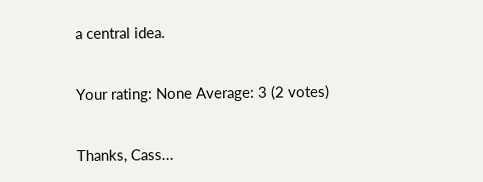a central idea.

Your rating: None Average: 3 (2 votes)

Thanks, Cass...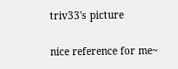triv33's picture

nice reference for me~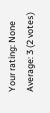Your rating: None Average: 3 (2 votes)